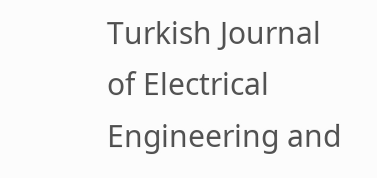Turkish Journal of Electrical Engineering and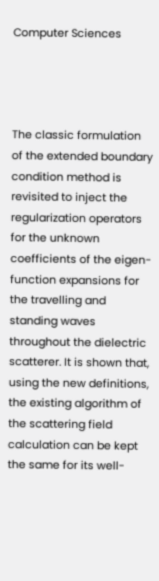Computer Sciences




The classic formulation of the extended boundary condition method is revisited to inject the regularization operators for the unknown coefficients of the eigen-function expansions for the travelling and standing waves throughout the dielectric scatterer. It is shown that, using the new definitions, the existing algorithm of the scattering field calculation can be kept the same for its well-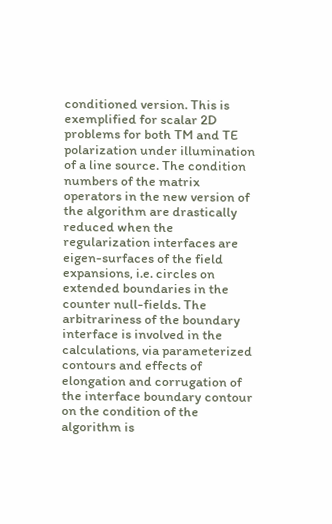conditioned version. This is exemplified for scalar 2D problems for both TM and TE polarization under illumination of a line source. The condition numbers of the matrix operators in the new version of the algorithm are drastically reduced when the regularization interfaces are eigen-surfaces of the field expansions, i.e. circles on extended boundaries in the counter null-fields. The arbitrariness of the boundary interface is involved in the calculations, via parameterized contours and effects of elongation and corrugation of the interface boundary contour on the condition of the algorithm is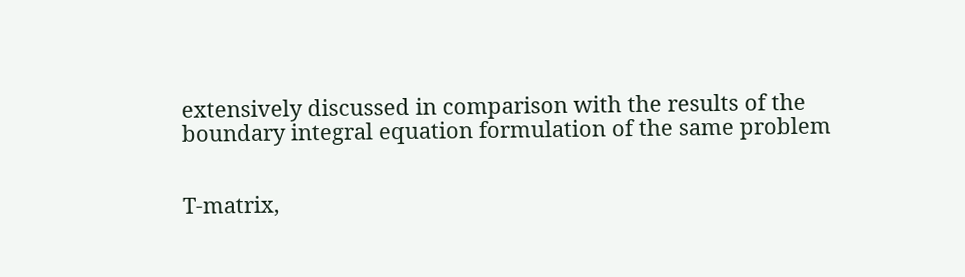extensively discussed in comparison with the results of the boundary integral equation formulation of the same problem


T-matrix,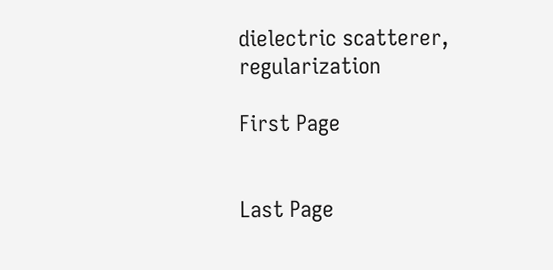dielectric scatterer, regularization

First Page


Last Page